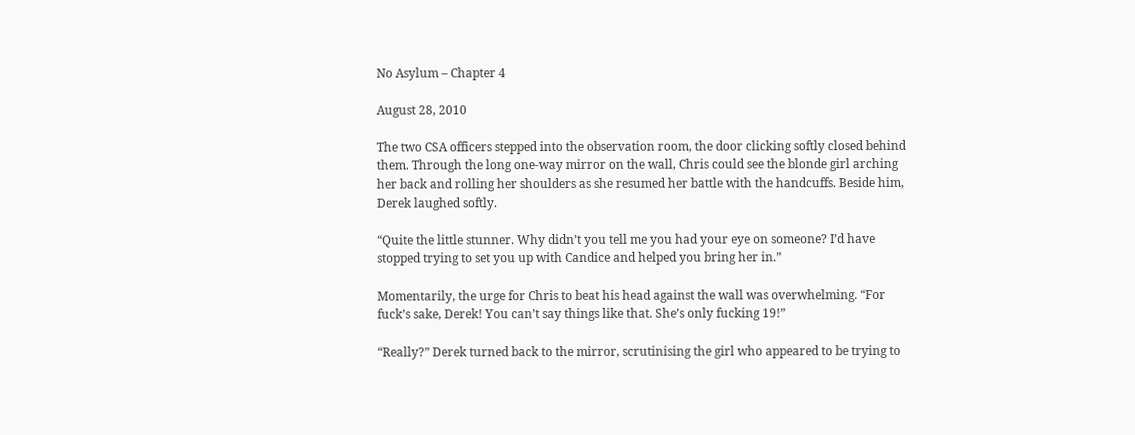No Asylum – Chapter 4

August 28, 2010

The two CSA officers stepped into the observation room, the door clicking softly closed behind them. Through the long one-way mirror on the wall, Chris could see the blonde girl arching her back and rolling her shoulders as she resumed her battle with the handcuffs. Beside him, Derek laughed softly.

“Quite the little stunner. Why didn’t you tell me you had your eye on someone? I’d have stopped trying to set you up with Candice and helped you bring her in.”

Momentarily, the urge for Chris to beat his head against the wall was overwhelming. “For fuck’s sake, Derek! You can’t say things like that. She’s only fucking 19!”

“Really?” Derek turned back to the mirror, scrutinising the girl who appeared to be trying to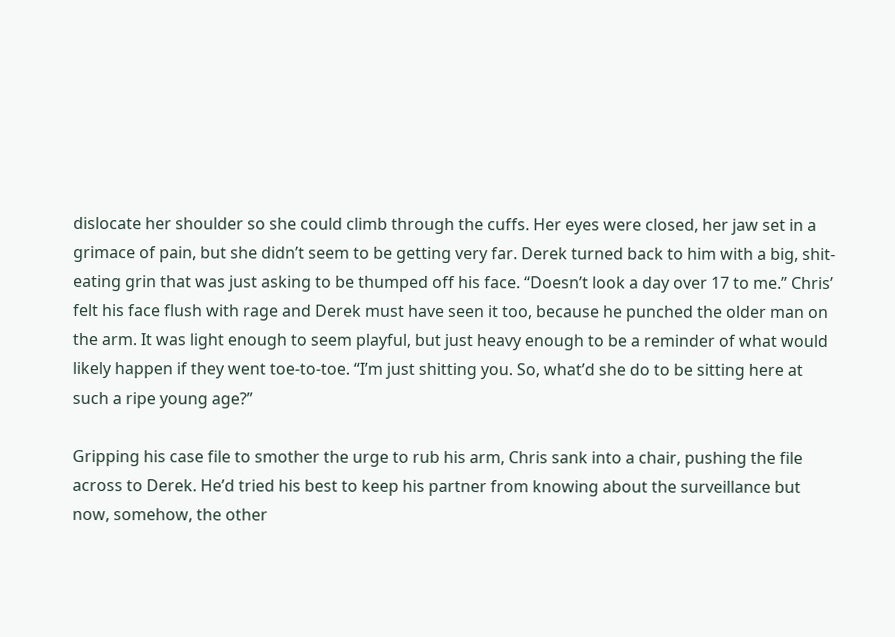dislocate her shoulder so she could climb through the cuffs. Her eyes were closed, her jaw set in a grimace of pain, but she didn’t seem to be getting very far. Derek turned back to him with a big, shit-eating grin that was just asking to be thumped off his face. “Doesn’t look a day over 17 to me.” Chris’ felt his face flush with rage and Derek must have seen it too, because he punched the older man on the arm. It was light enough to seem playful, but just heavy enough to be a reminder of what would likely happen if they went toe-to-toe. “I’m just shitting you. So, what’d she do to be sitting here at such a ripe young age?”

Gripping his case file to smother the urge to rub his arm, Chris sank into a chair, pushing the file across to Derek. He’d tried his best to keep his partner from knowing about the surveillance but now, somehow, the other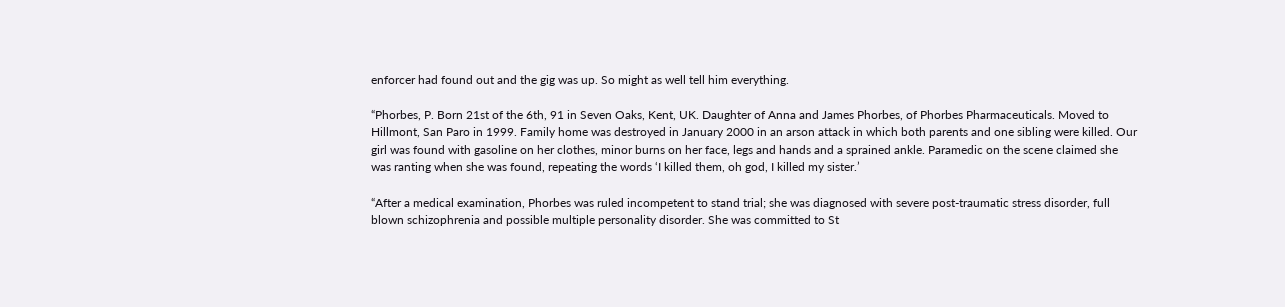enforcer had found out and the gig was up. So might as well tell him everything.

“Phorbes, P. Born 21st of the 6th, 91 in Seven Oaks, Kent, UK. Daughter of Anna and James Phorbes, of Phorbes Pharmaceuticals. Moved to Hillmont, San Paro in 1999. Family home was destroyed in January 2000 in an arson attack in which both parents and one sibling were killed. Our girl was found with gasoline on her clothes, minor burns on her face, legs and hands and a sprained ankle. Paramedic on the scene claimed she was ranting when she was found, repeating the words ‘I killed them, oh god, I killed my sister.’

“After a medical examination, Phorbes was ruled incompetent to stand trial; she was diagnosed with severe post-traumatic stress disorder, full blown schizophrenia and possible multiple personality disorder. She was committed to St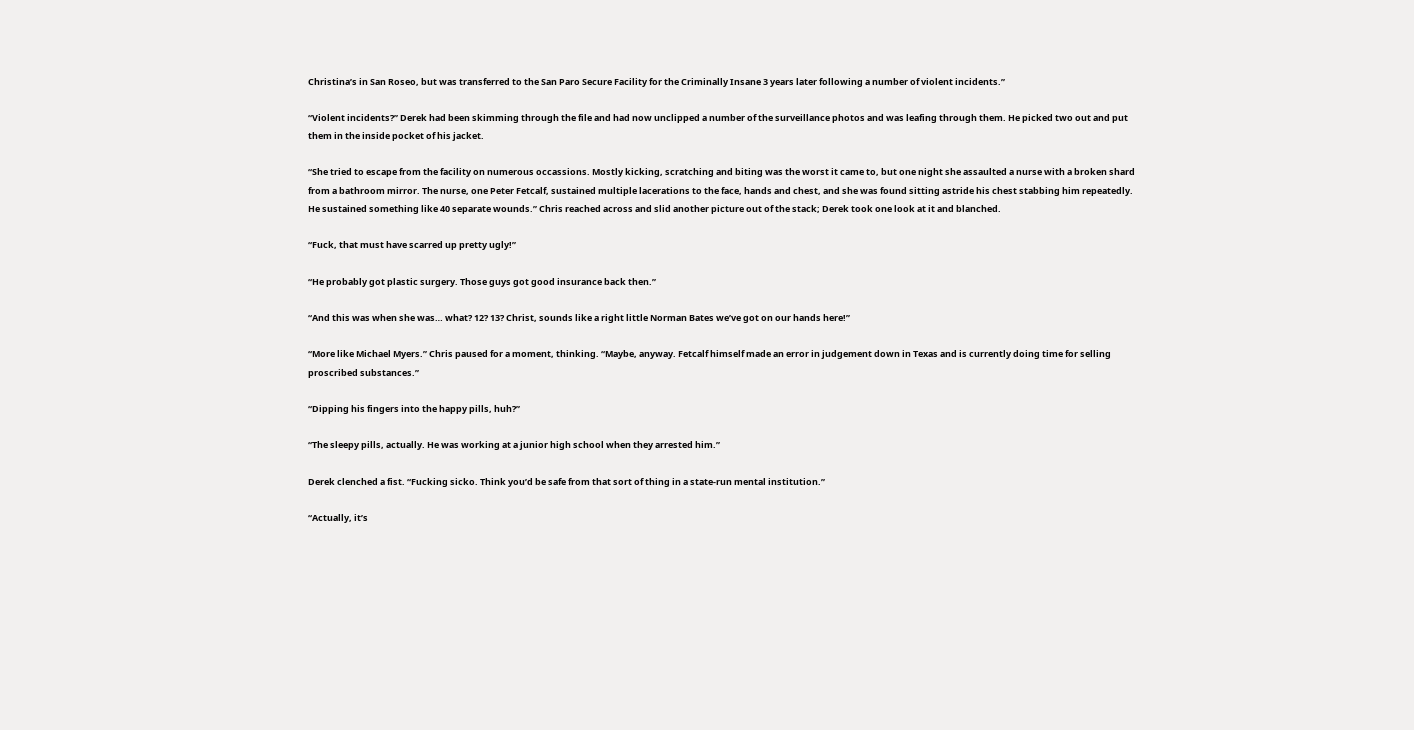Christina’s in San Roseo, but was transferred to the San Paro Secure Facility for the Criminally Insane 3 years later following a number of violent incidents.”

“Violent incidents?” Derek had been skimming through the file and had now unclipped a number of the surveillance photos and was leafing through them. He picked two out and put them in the inside pocket of his jacket.

“She tried to escape from the facility on numerous occassions. Mostly kicking, scratching and biting was the worst it came to, but one night she assaulted a nurse with a broken shard from a bathroom mirror. The nurse, one Peter Fetcalf, sustained multiple lacerations to the face, hands and chest, and she was found sitting astride his chest stabbing him repeatedly. He sustained something like 40 separate wounds.” Chris reached across and slid another picture out of the stack; Derek took one look at it and blanched.

“Fuck, that must have scarred up pretty ugly!”

“He probably got plastic surgery. Those guys got good insurance back then.”

“And this was when she was… what? 12? 13? Christ, sounds like a right little Norman Bates we’ve got on our hands here!”

“More like Michael Myers.” Chris paused for a moment, thinking. “Maybe, anyway. Fetcalf himself made an error in judgement down in Texas and is currently doing time for selling proscribed substances.”

“Dipping his fingers into the happy pills, huh?”

“The sleepy pills, actually. He was working at a junior high school when they arrested him.”

Derek clenched a fist. “Fucking sicko. Think you’d be safe from that sort of thing in a state-run mental institution.”

“Actually, it’s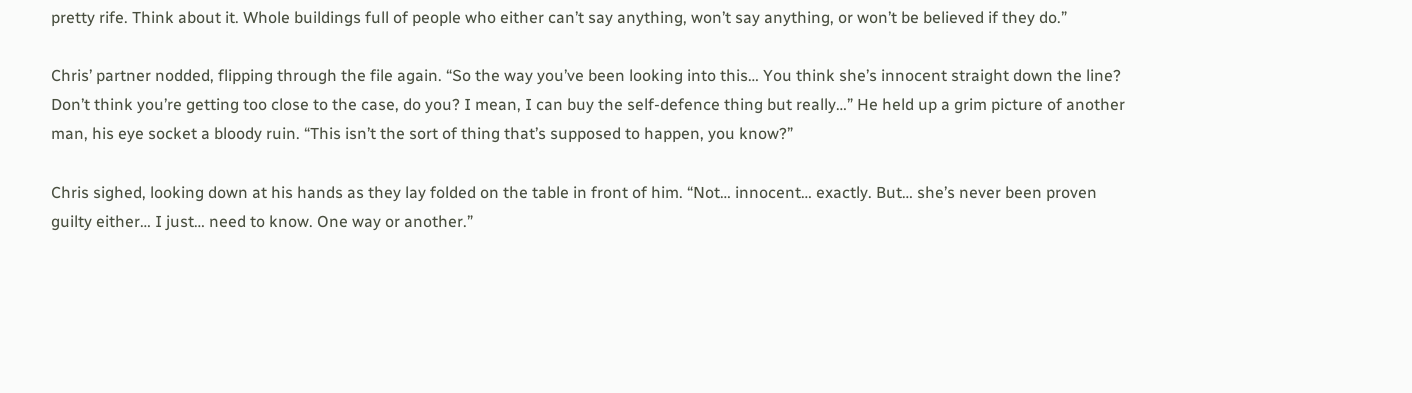pretty rife. Think about it. Whole buildings full of people who either can’t say anything, won’t say anything, or won’t be believed if they do.”

Chris’ partner nodded, flipping through the file again. “So the way you’ve been looking into this… You think she’s innocent straight down the line? Don’t think you’re getting too close to the case, do you? I mean, I can buy the self-defence thing but really…” He held up a grim picture of another man, his eye socket a bloody ruin. “This isn’t the sort of thing that’s supposed to happen, you know?”

Chris sighed, looking down at his hands as they lay folded on the table in front of him. “Not… innocent… exactly. But… she’s never been proven guilty either… I just… need to know. One way or another.”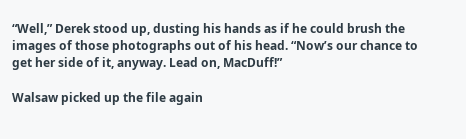“Well,” Derek stood up, dusting his hands as if he could brush the images of those photographs out of his head. “Now’s our chance to get her side of it, anyway. Lead on, MacDuff!”

Walsaw picked up the file again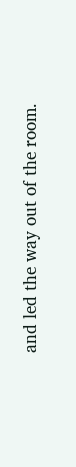and led the way out of the room.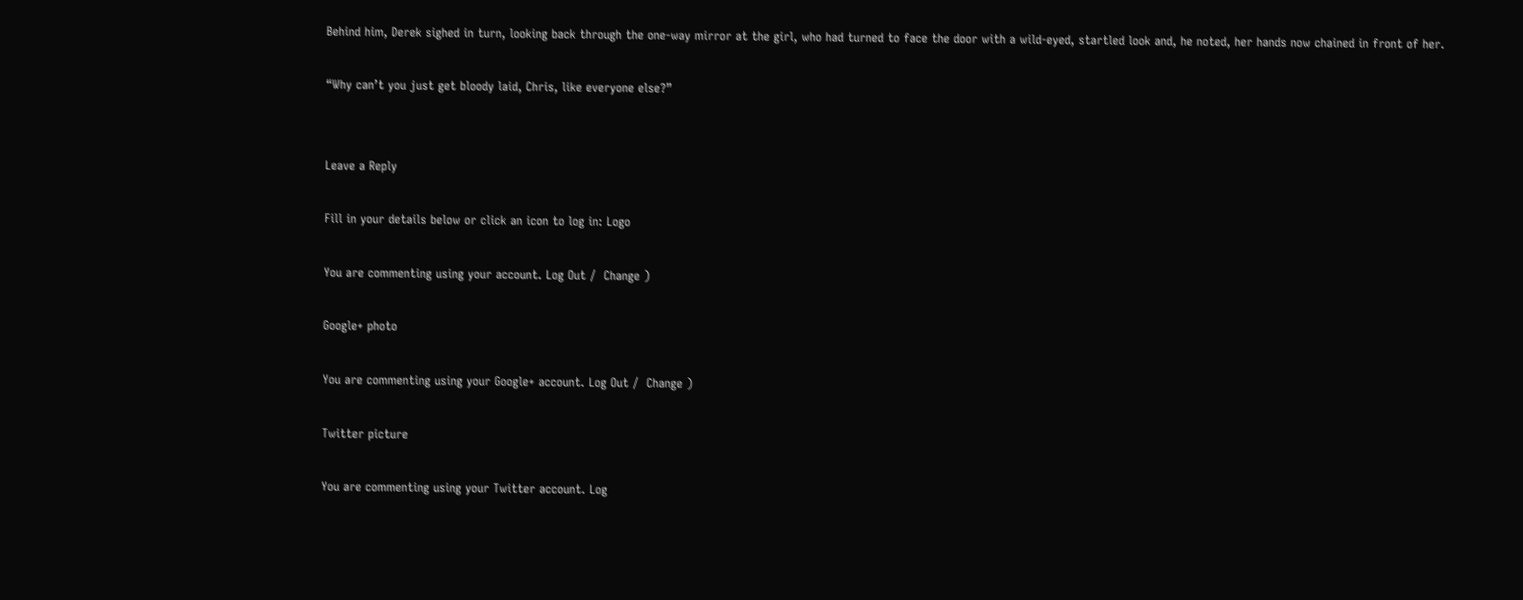Behind him, Derek sighed in turn, looking back through the one-way mirror at the girl, who had turned to face the door with a wild-eyed, startled look and, he noted, her hands now chained in front of her.

“Why can’t you just get bloody laid, Chris, like everyone else?”


Leave a Reply

Fill in your details below or click an icon to log in: Logo

You are commenting using your account. Log Out /  Change )

Google+ photo

You are commenting using your Google+ account. Log Out /  Change )

Twitter picture

You are commenting using your Twitter account. Log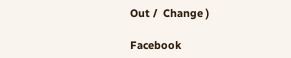Out /  Change )

Facebook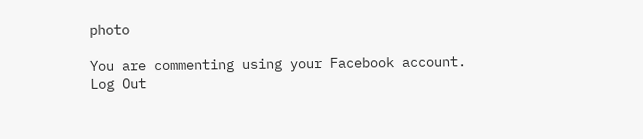photo

You are commenting using your Facebook account. Log Out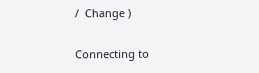/  Change )

Connecting to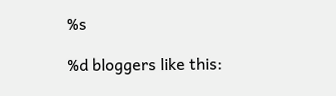%s

%d bloggers like this: